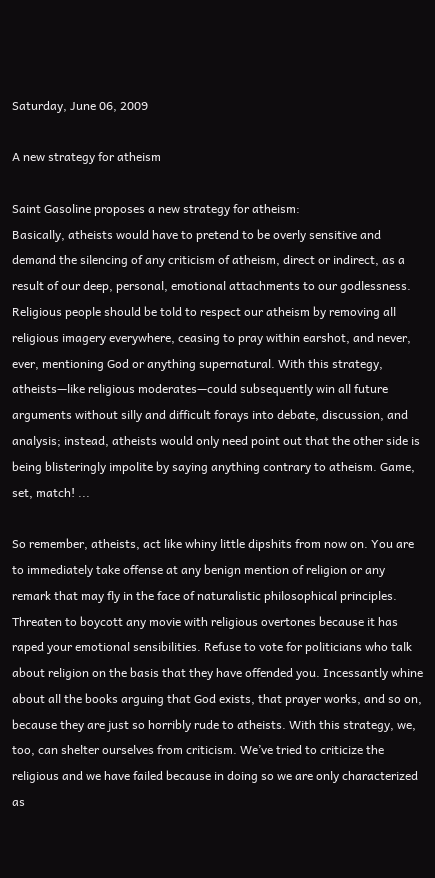Saturday, June 06, 2009

A new strategy for atheism

Saint Gasoline proposes a new strategy for atheism:
Basically, atheists would have to pretend to be overly sensitive and demand the silencing of any criticism of atheism, direct or indirect, as a result of our deep, personal, emotional attachments to our godlessness. Religious people should be told to respect our atheism by removing all religious imagery everywhere, ceasing to pray within earshot, and never, ever, mentioning God or anything supernatural. With this strategy, atheists—like religious moderates—could subsequently win all future arguments without silly and difficult forays into debate, discussion, and analysis; instead, atheists would only need point out that the other side is being blisteringly impolite by saying anything contrary to atheism. Game, set, match! ...

So remember, atheists, act like whiny little dipshits from now on. You are to immediately take offense at any benign mention of religion or any remark that may fly in the face of naturalistic philosophical principles. Threaten to boycott any movie with religious overtones because it has raped your emotional sensibilities. Refuse to vote for politicians who talk about religion on the basis that they have offended you. Incessantly whine about all the books arguing that God exists, that prayer works, and so on, because they are just so horribly rude to atheists. With this strategy, we, too, can shelter ourselves from criticism. We’ve tried to criticize the religious and we have failed because in doing so we are only characterized as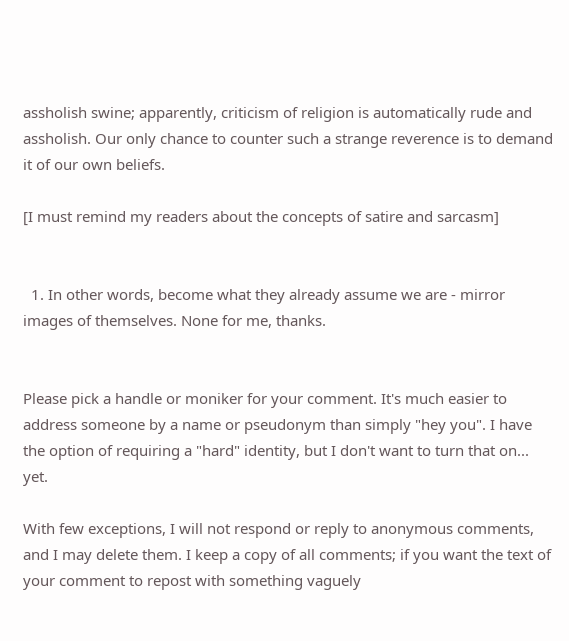assholish swine; apparently, criticism of religion is automatically rude and assholish. Our only chance to counter such a strange reverence is to demand it of our own beliefs.

[I must remind my readers about the concepts of satire and sarcasm]


  1. In other words, become what they already assume we are - mirror images of themselves. None for me, thanks.


Please pick a handle or moniker for your comment. It's much easier to address someone by a name or pseudonym than simply "hey you". I have the option of requiring a "hard" identity, but I don't want to turn that on... yet.

With few exceptions, I will not respond or reply to anonymous comments, and I may delete them. I keep a copy of all comments; if you want the text of your comment to repost with something vaguely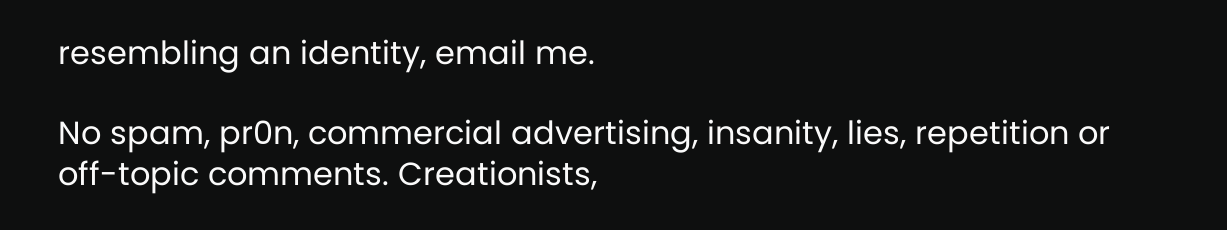resembling an identity, email me.

No spam, pr0n, commercial advertising, insanity, lies, repetition or off-topic comments. Creationists,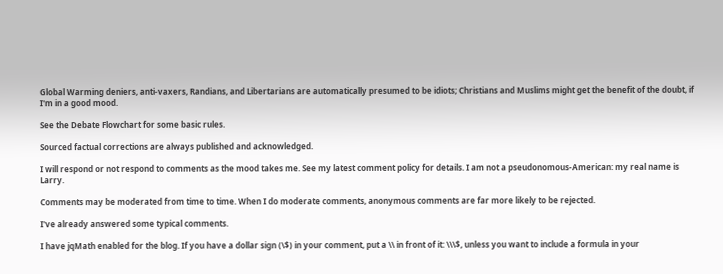Global Warming deniers, anti-vaxers, Randians, and Libertarians are automatically presumed to be idiots; Christians and Muslims might get the benefit of the doubt, if I'm in a good mood.

See the Debate Flowchart for some basic rules.

Sourced factual corrections are always published and acknowledged.

I will respond or not respond to comments as the mood takes me. See my latest comment policy for details. I am not a pseudonomous-American: my real name is Larry.

Comments may be moderated from time to time. When I do moderate comments, anonymous comments are far more likely to be rejected.

I've already answered some typical comments.

I have jqMath enabled for the blog. If you have a dollar sign (\$) in your comment, put a \\ in front of it: \\\$, unless you want to include a formula in your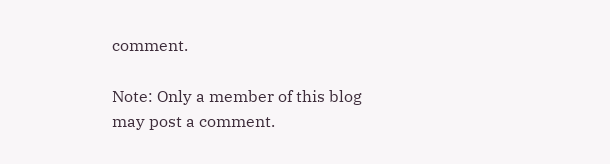comment.

Note: Only a member of this blog may post a comment.